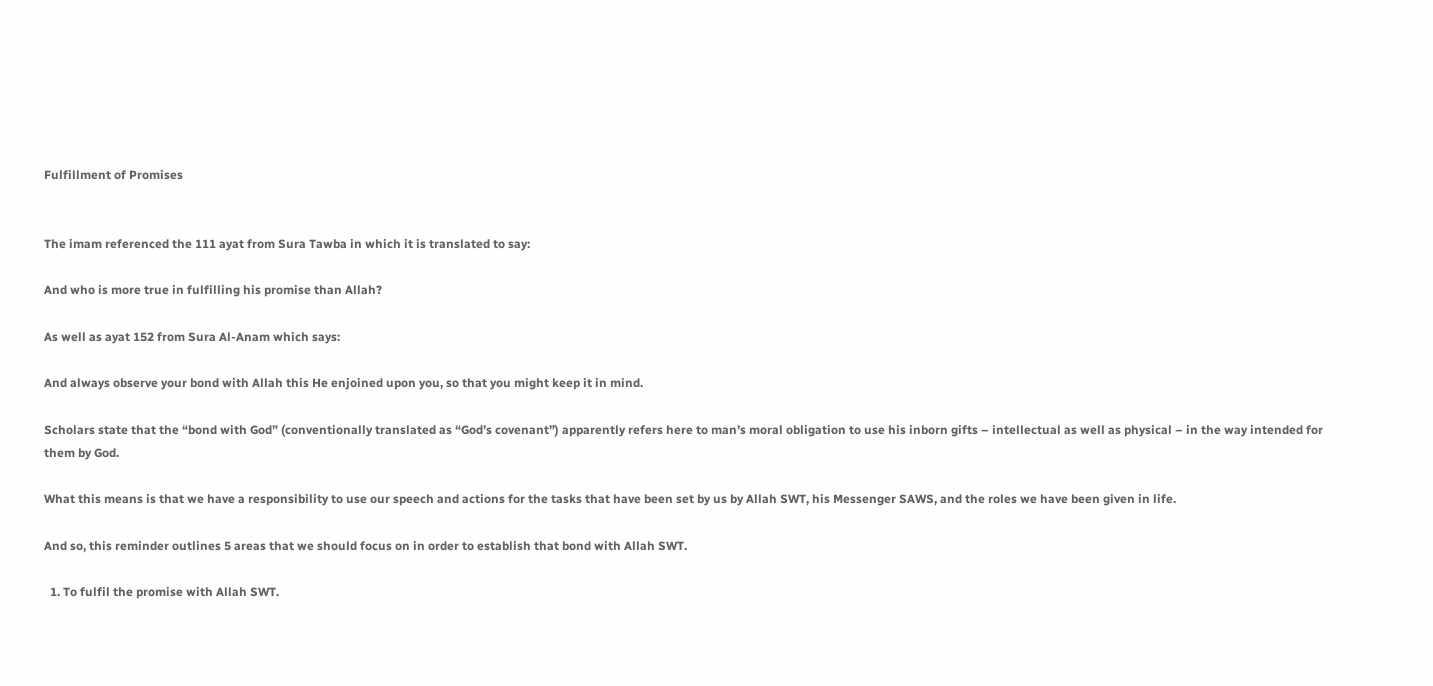Fulfillment of Promises


The imam referenced the 111 ayat from Sura Tawba in which it is translated to say:

And who is more true in fulfilling his promise than Allah?

As well as ayat 152 from Sura Al-Anam which says:

And always observe your bond with Allah this He enjoined upon you, so that you might keep it in mind.

Scholars state that the “bond with God” (conventionally translated as “God’s covenant”) apparently refers here to man’s moral obligation to use his inborn gifts – intellectual as well as physical – in the way intended for them by God.

What this means is that we have a responsibility to use our speech and actions for the tasks that have been set by us by Allah SWT, his Messenger SAWS, and the roles we have been given in life.

And so, this reminder outlines 5 areas that we should focus on in order to establish that bond with Allah SWT.

  1. To fulfil the promise with Allah SWT.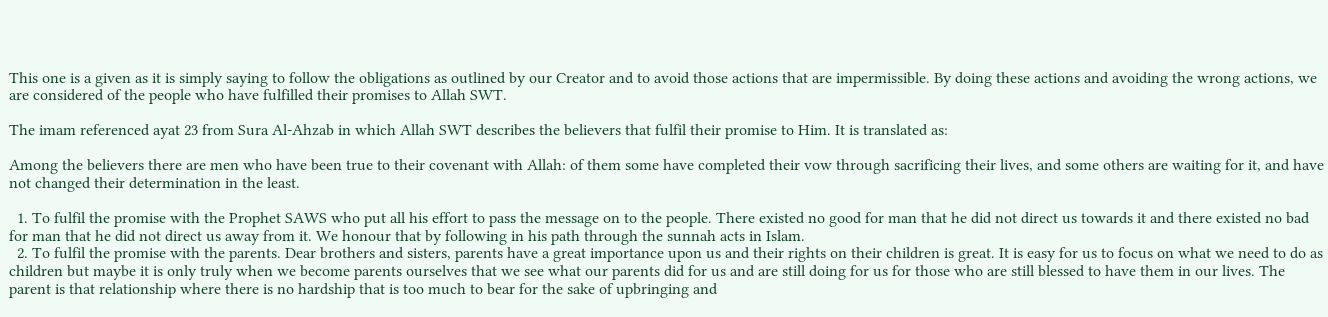This one is a given as it is simply saying to follow the obligations as outlined by our Creator and to avoid those actions that are impermissible. By doing these actions and avoiding the wrong actions, we are considered of the people who have fulfilled their promises to Allah SWT.

The imam referenced ayat 23 from Sura Al-Ahzab in which Allah SWT describes the believers that fulfil their promise to Him. It is translated as:

Among the believers there are men who have been true to their covenant with Allah: of them some have completed their vow through sacrificing their lives, and some others are waiting for it, and have not changed their determination in the least.

  1. To fulfil the promise with the Prophet SAWS who put all his effort to pass the message on to the people. There existed no good for man that he did not direct us towards it and there existed no bad for man that he did not direct us away from it. We honour that by following in his path through the sunnah acts in Islam.
  2. To fulfil the promise with the parents. Dear brothers and sisters, parents have a great importance upon us and their rights on their children is great. It is easy for us to focus on what we need to do as children but maybe it is only truly when we become parents ourselves that we see what our parents did for us and are still doing for us for those who are still blessed to have them in our lives. The parent is that relationship where there is no hardship that is too much to bear for the sake of upbringing and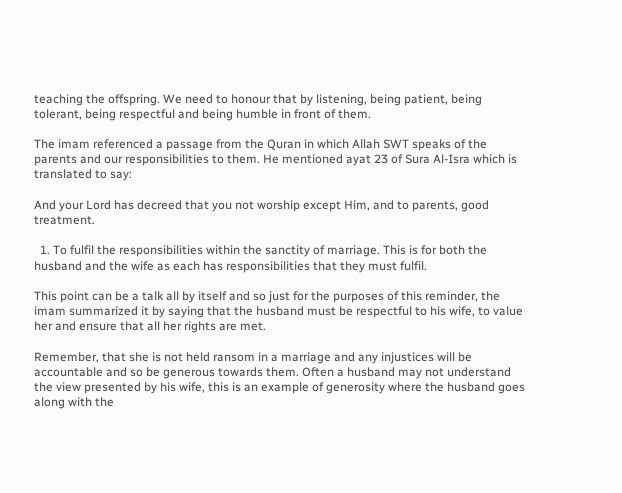teaching the offspring. We need to honour that by listening, being patient, being tolerant, being respectful and being humble in front of them.

The imam referenced a passage from the Quran in which Allah SWT speaks of the parents and our responsibilities to them. He mentioned ayat 23 of Sura Al-Isra which is translated to say:

And your Lord has decreed that you not worship except Him, and to parents, good treatment.

  1. To fulfil the responsibilities within the sanctity of marriage. This is for both the husband and the wife as each has responsibilities that they must fulfil.

This point can be a talk all by itself and so just for the purposes of this reminder, the imam summarized it by saying that the husband must be respectful to his wife, to value her and ensure that all her rights are met.

Remember, that she is not held ransom in a marriage and any injustices will be accountable and so be generous towards them. Often a husband may not understand the view presented by his wife, this is an example of generosity where the husband goes along with the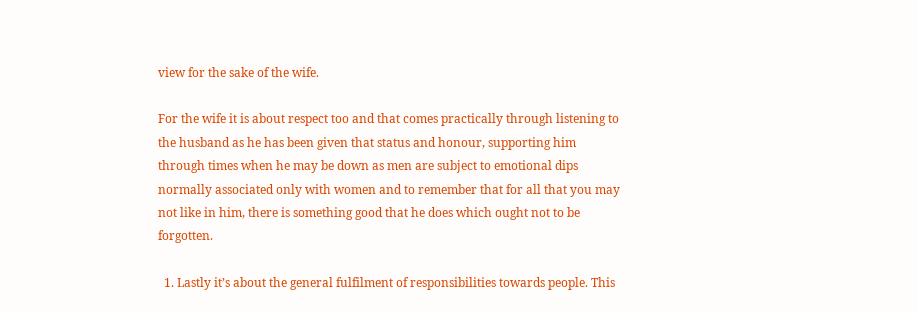view for the sake of the wife.

For the wife it is about respect too and that comes practically through listening to the husband as he has been given that status and honour, supporting him through times when he may be down as men are subject to emotional dips normally associated only with women and to remember that for all that you may not like in him, there is something good that he does which ought not to be forgotten.

  1. Lastly it’s about the general fulfilment of responsibilities towards people. This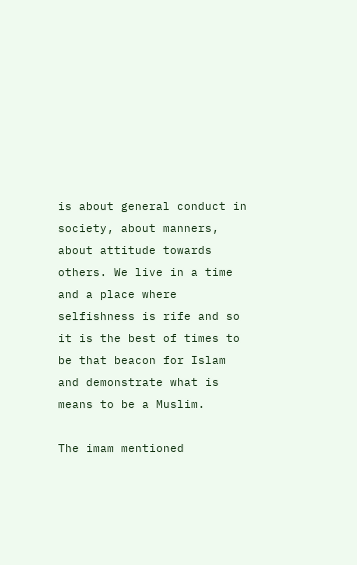is about general conduct in society, about manners, about attitude towards others. We live in a time and a place where selfishness is rife and so it is the best of times to be that beacon for Islam and demonstrate what is means to be a Muslim.

The imam mentioned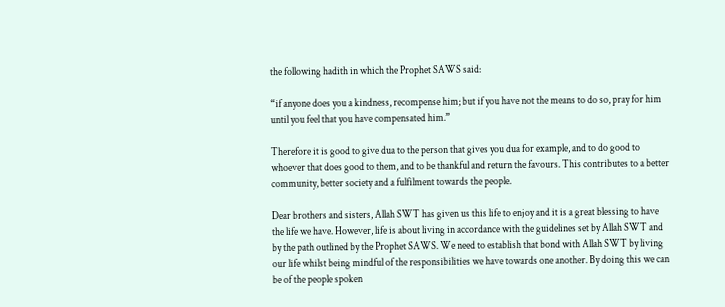the following hadith in which the Prophet SAWS said:

“if anyone does you a kindness, recompense him; but if you have not the means to do so, pray for him until you feel that you have compensated him.”

Therefore it is good to give dua to the person that gives you dua for example, and to do good to whoever that does good to them, and to be thankful and return the favours. This contributes to a better community, better society and a fulfilment towards the people.

Dear brothers and sisters, Allah SWT has given us this life to enjoy and it is a great blessing to have the life we have. However, life is about living in accordance with the guidelines set by Allah SWT and by the path outlined by the Prophet SAWS. We need to establish that bond with Allah SWT by living our life whilst being mindful of the responsibilities we have towards one another. By doing this we can be of the people spoken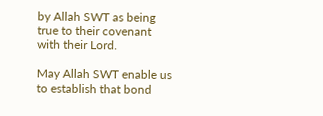by Allah SWT as being true to their covenant with their Lord.

May Allah SWT enable us to establish that bond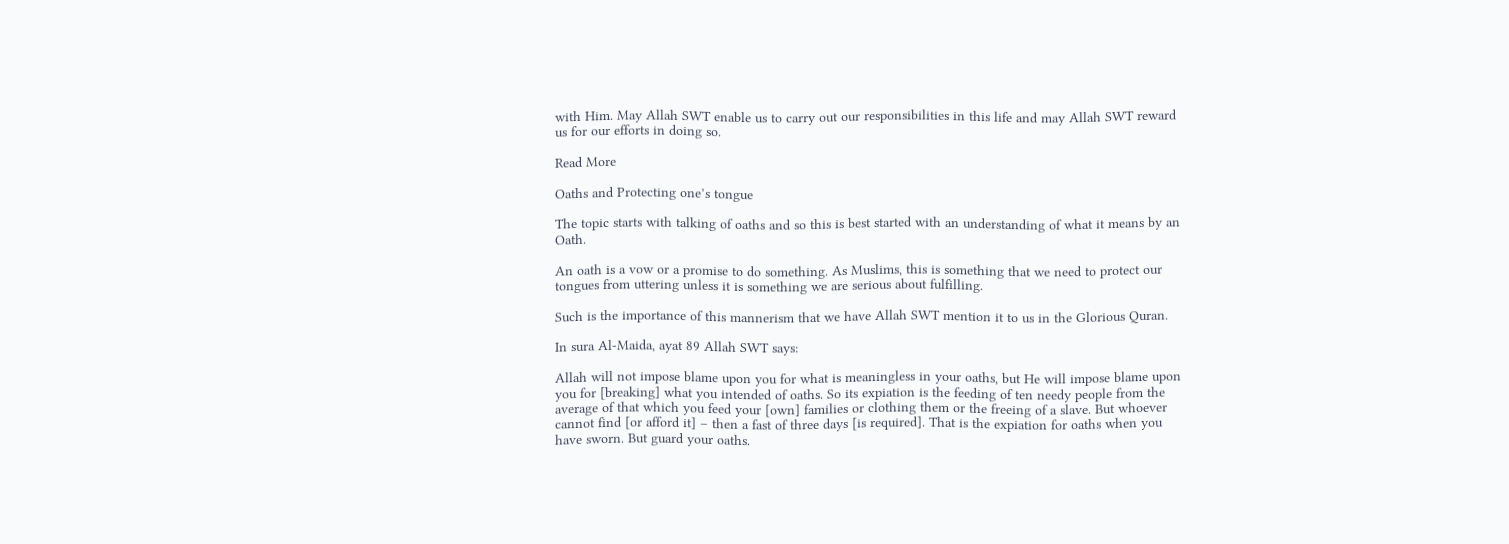with Him. May Allah SWT enable us to carry out our responsibilities in this life and may Allah SWT reward us for our efforts in doing so.

Read More

Oaths and Protecting one’s tongue

The topic starts with talking of oaths and so this is best started with an understanding of what it means by an Oath.

An oath is a vow or a promise to do something. As Muslims, this is something that we need to protect our tongues from uttering unless it is something we are serious about fulfilling.

Such is the importance of this mannerism that we have Allah SWT mention it to us in the Glorious Quran.

In sura Al-Maida, ayat 89 Allah SWT says:

Allah will not impose blame upon you for what is meaningless in your oaths, but He will impose blame upon you for [breaking] what you intended of oaths. So its expiation is the feeding of ten needy people from the average of that which you feed your [own] families or clothing them or the freeing of a slave. But whoever cannot find [or afford it] – then a fast of three days [is required]. That is the expiation for oaths when you have sworn. But guard your oaths.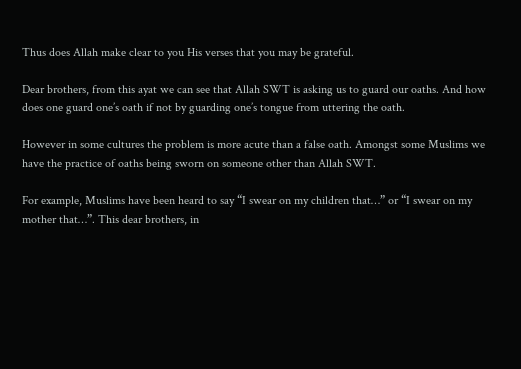Thus does Allah make clear to you His verses that you may be grateful.

Dear brothers, from this ayat we can see that Allah SWT is asking us to guard our oaths. And how does one guard one’s oath if not by guarding one’s tongue from uttering the oath.

However in some cultures the problem is more acute than a false oath. Amongst some Muslims we have the practice of oaths being sworn on someone other than Allah SWT.

For example, Muslims have been heard to say “I swear on my children that…” or “I swear on my mother that…”. This dear brothers, in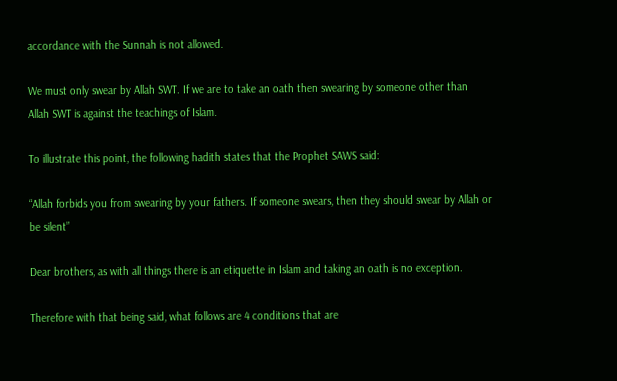accordance with the Sunnah is not allowed.

We must only swear by Allah SWT. If we are to take an oath then swearing by someone other than Allah SWT is against the teachings of Islam.

To illustrate this point, the following hadith states that the Prophet SAWS said:

“Allah forbids you from swearing by your fathers. If someone swears, then they should swear by Allah or be silent”

Dear brothers, as with all things there is an etiquette in Islam and taking an oath is no exception.

Therefore with that being said, what follows are 4 conditions that are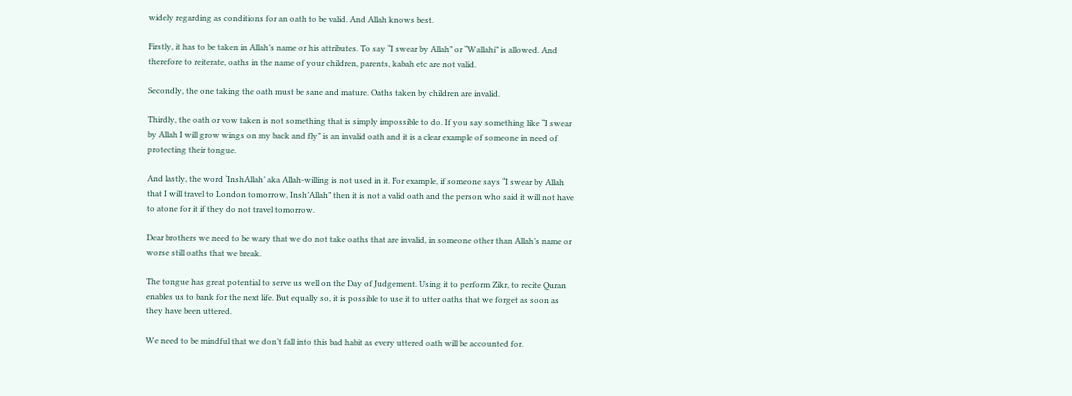widely regarding as conditions for an oath to be valid. And Allah knows best.

Firstly, it has to be taken in Allah’s name or his attributes. To say “I swear by Allah” or “Wallahi” is allowed. And therefore to reiterate, oaths in the name of your children, parents, kabah etc are not valid.

Secondly, the one taking the oath must be sane and mature. Oaths taken by children are invalid.

Thirdly, the oath or vow taken is not something that is simply impossible to do. If you say something like “I swear by Allah I will grow wings on my back and fly” is an invalid oath and it is a clear example of someone in need of protecting their tongue.

And lastly, the word ‘InshAllah’ aka Allah-willing is not used in it. For example, if someone says “I swear by Allah that I will travel to London tomorrow, Insh’Allah” then it is not a valid oath and the person who said it will not have to atone for it if they do not travel tomorrow.

Dear brothers we need to be wary that we do not take oaths that are invalid, in someone other than Allah’s name or worse still oaths that we break.

The tongue has great potential to serve us well on the Day of Judgement. Using it to perform Zikr, to recite Quran enables us to bank for the next life. But equally so, it is possible to use it to utter oaths that we forget as soon as they have been uttered.

We need to be mindful that we don’t fall into this bad habit as every uttered oath will be accounted for.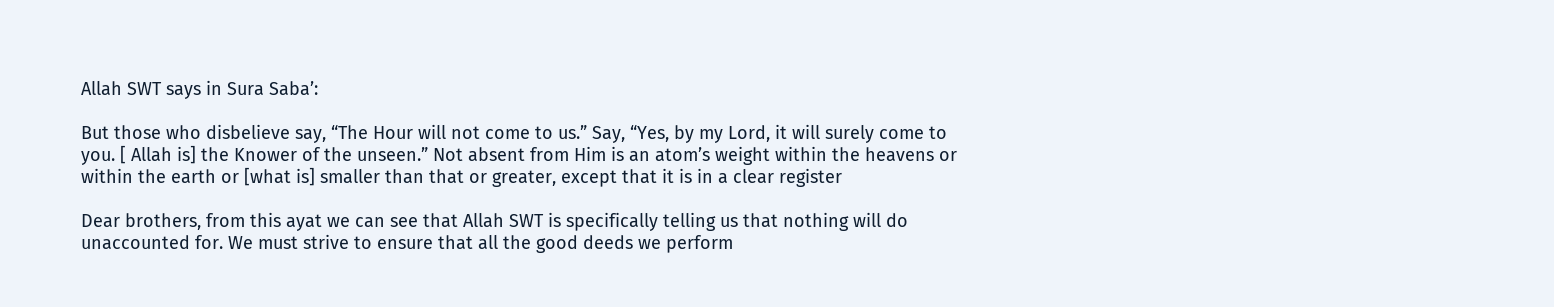Allah SWT says in Sura Saba’:

But those who disbelieve say, “The Hour will not come to us.” Say, “Yes, by my Lord, it will surely come to you. [ Allah is] the Knower of the unseen.” Not absent from Him is an atom’s weight within the heavens or within the earth or [what is] smaller than that or greater, except that it is in a clear register

Dear brothers, from this ayat we can see that Allah SWT is specifically telling us that nothing will do unaccounted for. We must strive to ensure that all the good deeds we perform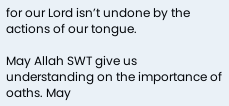for our Lord isn’t undone by the actions of our tongue.

May Allah SWT give us understanding on the importance of oaths. May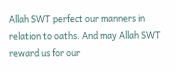Allah SWT perfect our manners in relation to oaths. And may Allah SWT reward us for our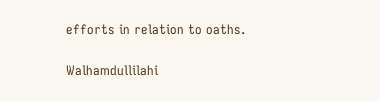efforts in relation to oaths.

Walhamdullilahi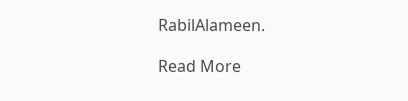RabilAlameen.

Read More